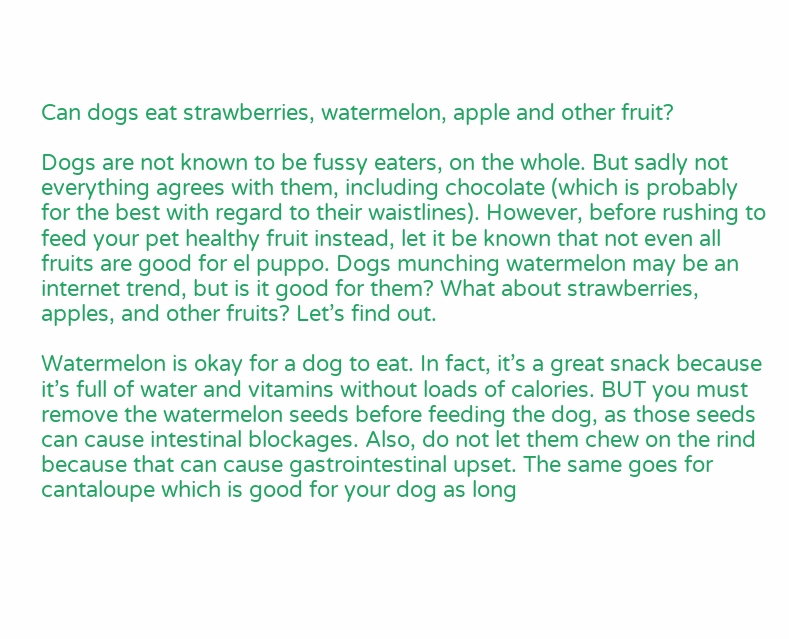Can dogs eat strawberries, watermelon, apple and other fruit?

Dogs are not known to be fussy eaters, on the whole. But sadly not everything agrees with them, including chocolate (which is probably for the best with regard to their waistlines). However, before rushing to feed your pet healthy fruit instead, let it be known that not even all fruits are good for el puppo. Dogs munching watermelon may be an internet trend, but is it good for them? What about strawberries, apples, and other fruits? Let’s find out.

Watermelon is okay for a dog to eat. In fact, it’s a great snack because it’s full of water and vitamins without loads of calories. BUT you must remove the watermelon seeds before feeding the dog, as those seeds can cause intestinal blockages. Also, do not let them chew on the rind because that can cause gastrointestinal upset. The same goes for cantaloupe which is good for your dog as long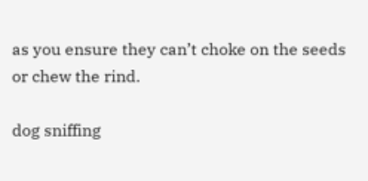as you ensure they can’t choke on the seeds or chew the rind.

dog sniffing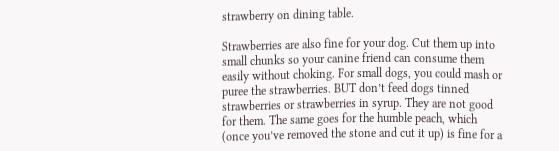strawberry on dining table.

Strawberries are also fine for your dog. Cut them up into small chunks so your canine friend can consume them easily without choking. For small dogs, you could mash or puree the strawberries. BUT don’t feed dogs tinned strawberries or strawberries in syrup. They are not good for them. The same goes for the humble peach, which (once you’ve removed the stone and cut it up) is fine for a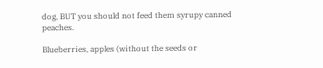dog, BUT you should not feed them syrupy canned peaches.

Blueberries, apples (without the seeds or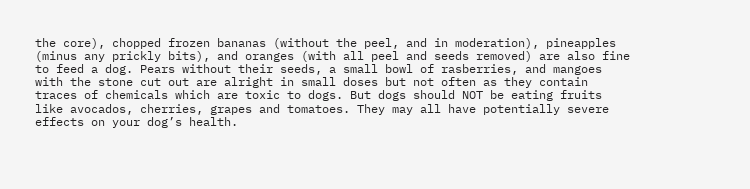the core), chopped frozen bananas (without the peel, and in moderation), pineapples (minus any prickly bits), and oranges (with all peel and seeds removed) are also fine to feed a dog. Pears without their seeds, a small bowl of rasberries, and mangoes with the stone cut out are alright in small doses but not often as they contain traces of chemicals which are toxic to dogs. But dogs should NOT be eating fruits like avocados, cherries, grapes and tomatoes. They may all have potentially severe effects on your dog’s health.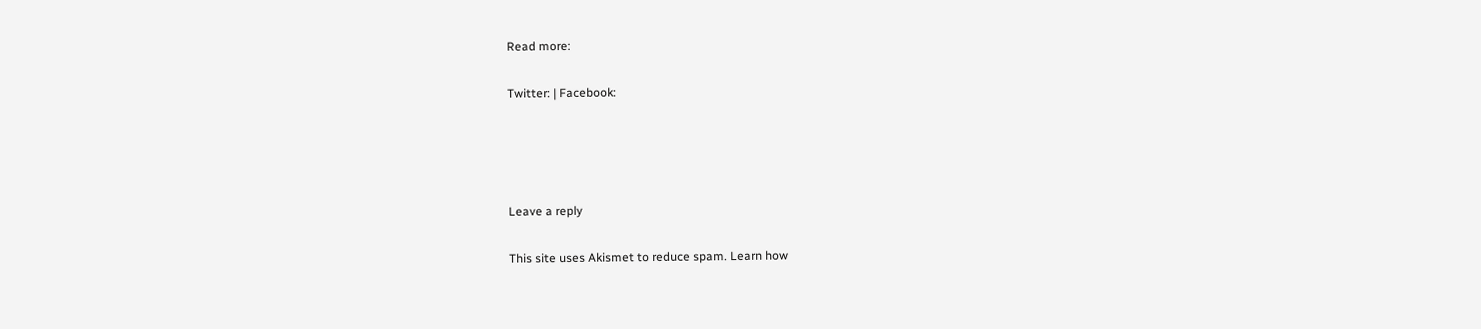Read more:

Twitter: | Facebook:




Leave a reply

This site uses Akismet to reduce spam. Learn how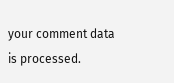your comment data is processed.